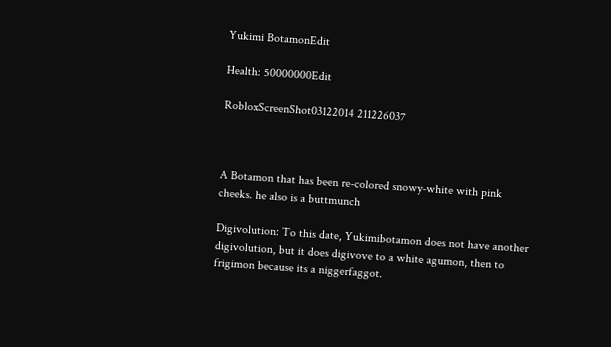Yukimi BotamonEdit

Health: 50000000Edit

RobloxScreenShot03122014 211226037



A Botamon that has been re-colored snowy-white with pink cheeks. he also is a buttmunch

Digivolution: To this date, Yukimibotamon does not have another digivolution, but it does digivove to a white agumon, then to frigimon because its a niggerfaggot.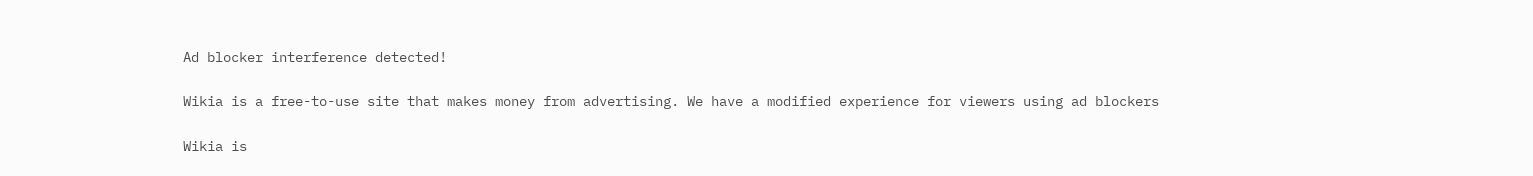Ad blocker interference detected!

Wikia is a free-to-use site that makes money from advertising. We have a modified experience for viewers using ad blockers

Wikia is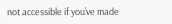not accessible if you’ve made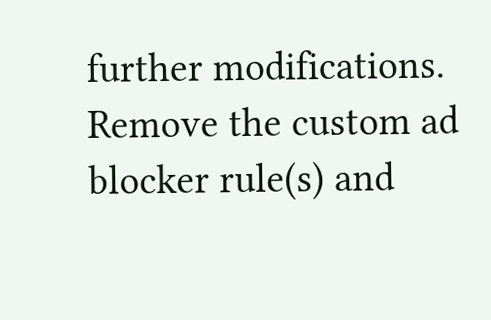further modifications. Remove the custom ad blocker rule(s) and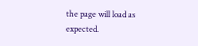the page will load as expected.